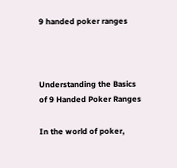9 handed poker ranges



Understanding the Basics of 9 Handed Poker Ranges

In the world of poker,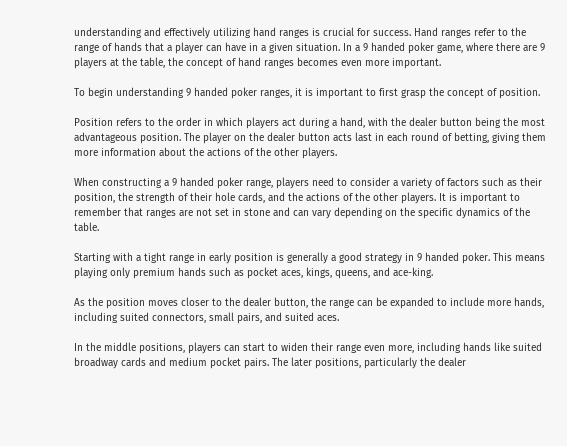understanding and effectively utilizing hand ranges is crucial for success. Hand ranges refer to the range of hands that a player can have in a given situation. In a 9 handed poker game, where there are 9 players at the table, the concept of hand ranges becomes even more important.

To begin understanding 9 handed poker ranges, it is important to first grasp the concept of position.

Position refers to the order in which players act during a hand, with the dealer button being the most advantageous position. The player on the dealer button acts last in each round of betting, giving them more information about the actions of the other players.

When constructing a 9 handed poker range, players need to consider a variety of factors such as their position, the strength of their hole cards, and the actions of the other players. It is important to remember that ranges are not set in stone and can vary depending on the specific dynamics of the table.

Starting with a tight range in early position is generally a good strategy in 9 handed poker. This means playing only premium hands such as pocket aces, kings, queens, and ace-king.

As the position moves closer to the dealer button, the range can be expanded to include more hands, including suited connectors, small pairs, and suited aces.

In the middle positions, players can start to widen their range even more, including hands like suited broadway cards and medium pocket pairs. The later positions, particularly the dealer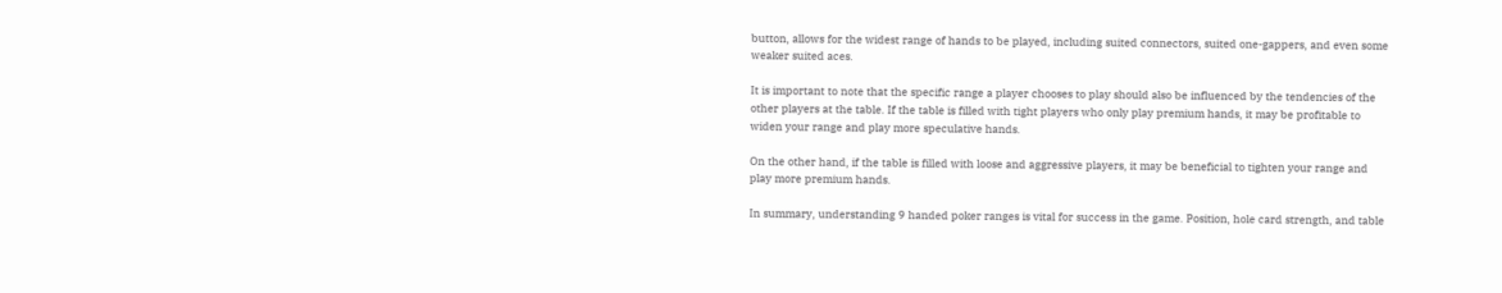button, allows for the widest range of hands to be played, including suited connectors, suited one-gappers, and even some weaker suited aces.

It is important to note that the specific range a player chooses to play should also be influenced by the tendencies of the other players at the table. If the table is filled with tight players who only play premium hands, it may be profitable to widen your range and play more speculative hands.

On the other hand, if the table is filled with loose and aggressive players, it may be beneficial to tighten your range and play more premium hands.

In summary, understanding 9 handed poker ranges is vital for success in the game. Position, hole card strength, and table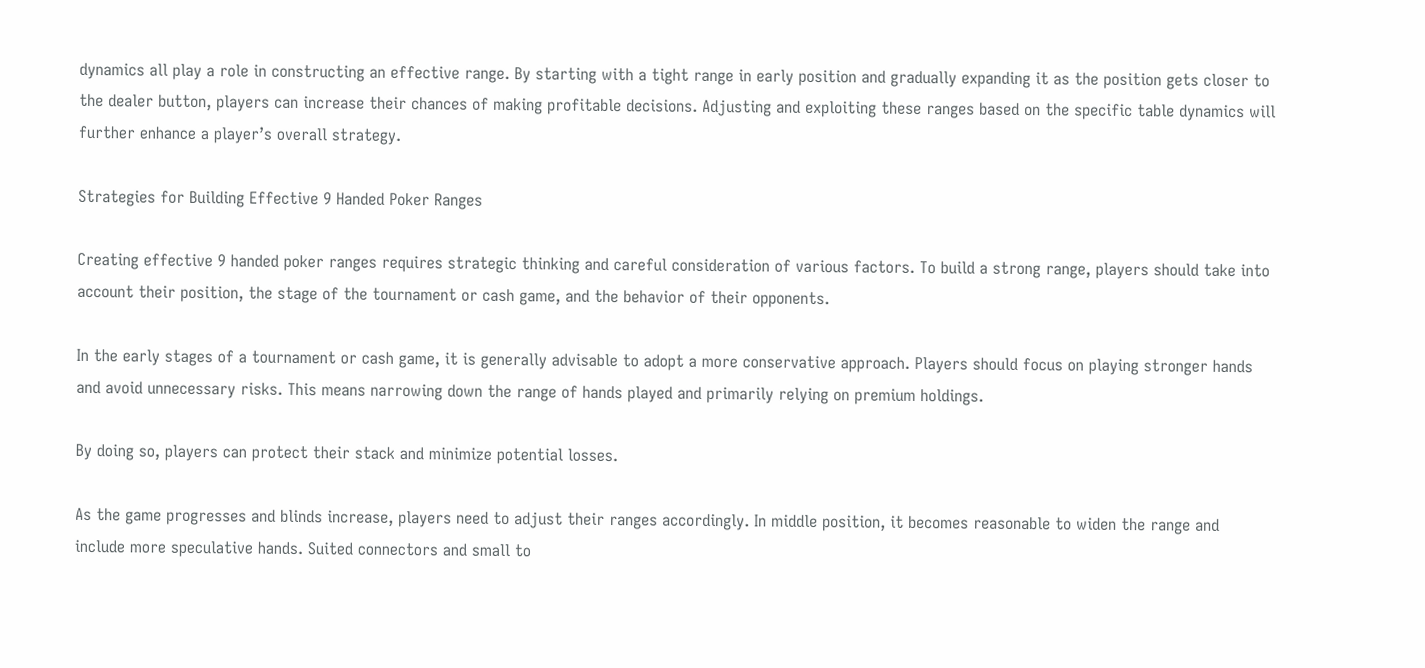dynamics all play a role in constructing an effective range. By starting with a tight range in early position and gradually expanding it as the position gets closer to the dealer button, players can increase their chances of making profitable decisions. Adjusting and exploiting these ranges based on the specific table dynamics will further enhance a player’s overall strategy.

Strategies for Building Effective 9 Handed Poker Ranges

Creating effective 9 handed poker ranges requires strategic thinking and careful consideration of various factors. To build a strong range, players should take into account their position, the stage of the tournament or cash game, and the behavior of their opponents.

In the early stages of a tournament or cash game, it is generally advisable to adopt a more conservative approach. Players should focus on playing stronger hands and avoid unnecessary risks. This means narrowing down the range of hands played and primarily relying on premium holdings.

By doing so, players can protect their stack and minimize potential losses.

As the game progresses and blinds increase, players need to adjust their ranges accordingly. In middle position, it becomes reasonable to widen the range and include more speculative hands. Suited connectors and small to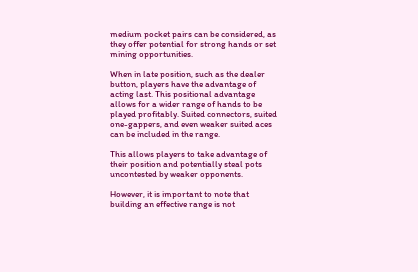medium pocket pairs can be considered, as they offer potential for strong hands or set mining opportunities.

When in late position, such as the dealer button, players have the advantage of acting last. This positional advantage allows for a wider range of hands to be played profitably. Suited connectors, suited one-gappers, and even weaker suited aces can be included in the range.

This allows players to take advantage of their position and potentially steal pots uncontested by weaker opponents.

However, it is important to note that building an effective range is not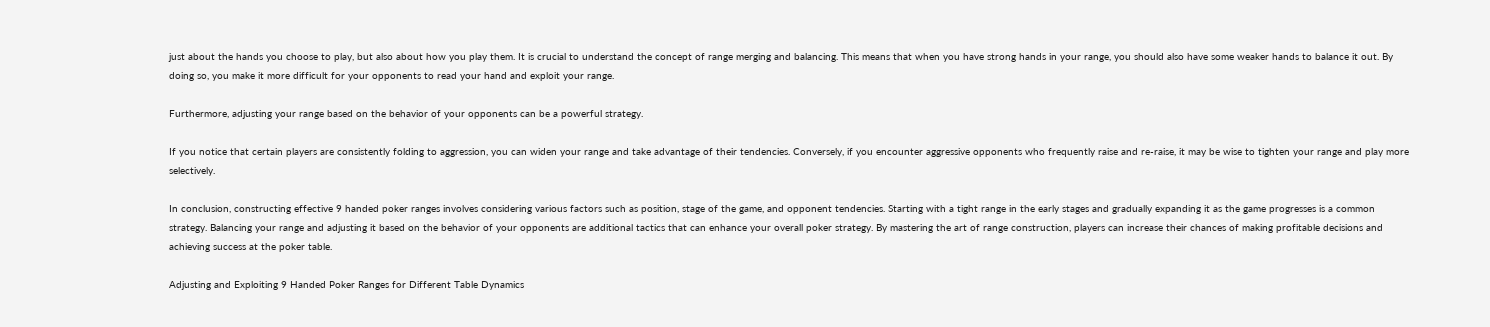just about the hands you choose to play, but also about how you play them. It is crucial to understand the concept of range merging and balancing. This means that when you have strong hands in your range, you should also have some weaker hands to balance it out. By doing so, you make it more difficult for your opponents to read your hand and exploit your range.

Furthermore, adjusting your range based on the behavior of your opponents can be a powerful strategy.

If you notice that certain players are consistently folding to aggression, you can widen your range and take advantage of their tendencies. Conversely, if you encounter aggressive opponents who frequently raise and re-raise, it may be wise to tighten your range and play more selectively.

In conclusion, constructing effective 9 handed poker ranges involves considering various factors such as position, stage of the game, and opponent tendencies. Starting with a tight range in the early stages and gradually expanding it as the game progresses is a common strategy. Balancing your range and adjusting it based on the behavior of your opponents are additional tactics that can enhance your overall poker strategy. By mastering the art of range construction, players can increase their chances of making profitable decisions and achieving success at the poker table.

Adjusting and Exploiting 9 Handed Poker Ranges for Different Table Dynamics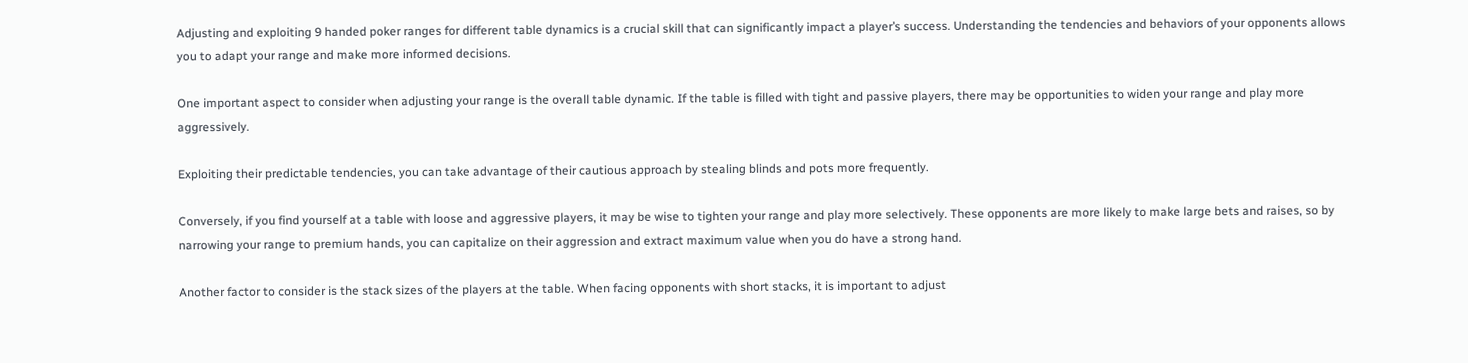Adjusting and exploiting 9 handed poker ranges for different table dynamics is a crucial skill that can significantly impact a player’s success. Understanding the tendencies and behaviors of your opponents allows you to adapt your range and make more informed decisions.

One important aspect to consider when adjusting your range is the overall table dynamic. If the table is filled with tight and passive players, there may be opportunities to widen your range and play more aggressively.

Exploiting their predictable tendencies, you can take advantage of their cautious approach by stealing blinds and pots more frequently.

Conversely, if you find yourself at a table with loose and aggressive players, it may be wise to tighten your range and play more selectively. These opponents are more likely to make large bets and raises, so by narrowing your range to premium hands, you can capitalize on their aggression and extract maximum value when you do have a strong hand.

Another factor to consider is the stack sizes of the players at the table. When facing opponents with short stacks, it is important to adjust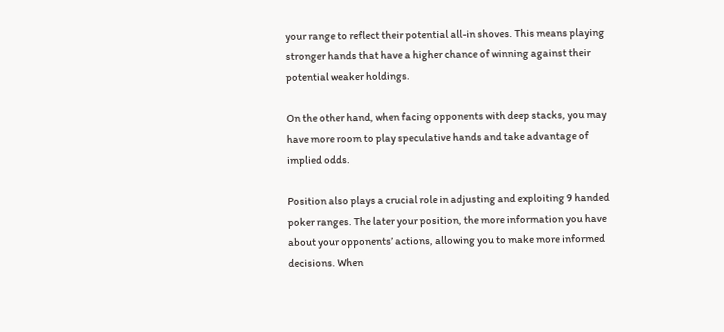your range to reflect their potential all-in shoves. This means playing stronger hands that have a higher chance of winning against their potential weaker holdings.

On the other hand, when facing opponents with deep stacks, you may have more room to play speculative hands and take advantage of implied odds.

Position also plays a crucial role in adjusting and exploiting 9 handed poker ranges. The later your position, the more information you have about your opponents’ actions, allowing you to make more informed decisions. When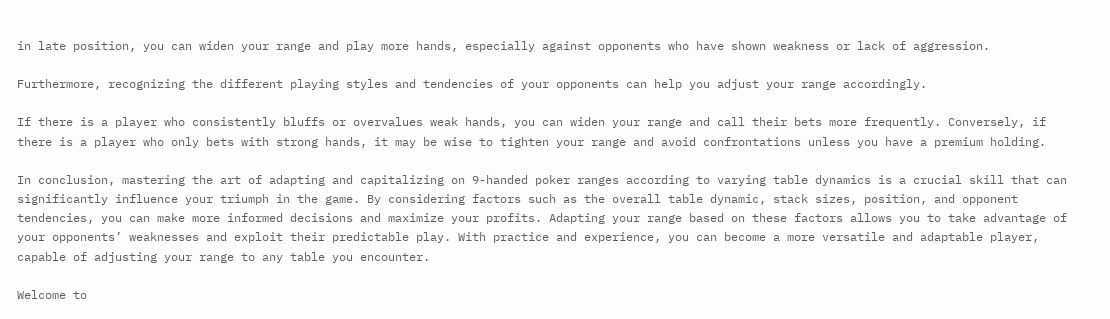in late position, you can widen your range and play more hands, especially against opponents who have shown weakness or lack of aggression.

Furthermore, recognizing the different playing styles and tendencies of your opponents can help you adjust your range accordingly.

If there is a player who consistently bluffs or overvalues weak hands, you can widen your range and call their bets more frequently. Conversely, if there is a player who only bets with strong hands, it may be wise to tighten your range and avoid confrontations unless you have a premium holding.

In conclusion, mastering the art of adapting and capitalizing on 9-handed poker ranges according to varying table dynamics is a crucial skill that can significantly influence your triumph in the game. By considering factors such as the overall table dynamic, stack sizes, position, and opponent tendencies, you can make more informed decisions and maximize your profits. Adapting your range based on these factors allows you to take advantage of your opponents’ weaknesses and exploit their predictable play. With practice and experience, you can become a more versatile and adaptable player, capable of adjusting your range to any table you encounter.

Welcome to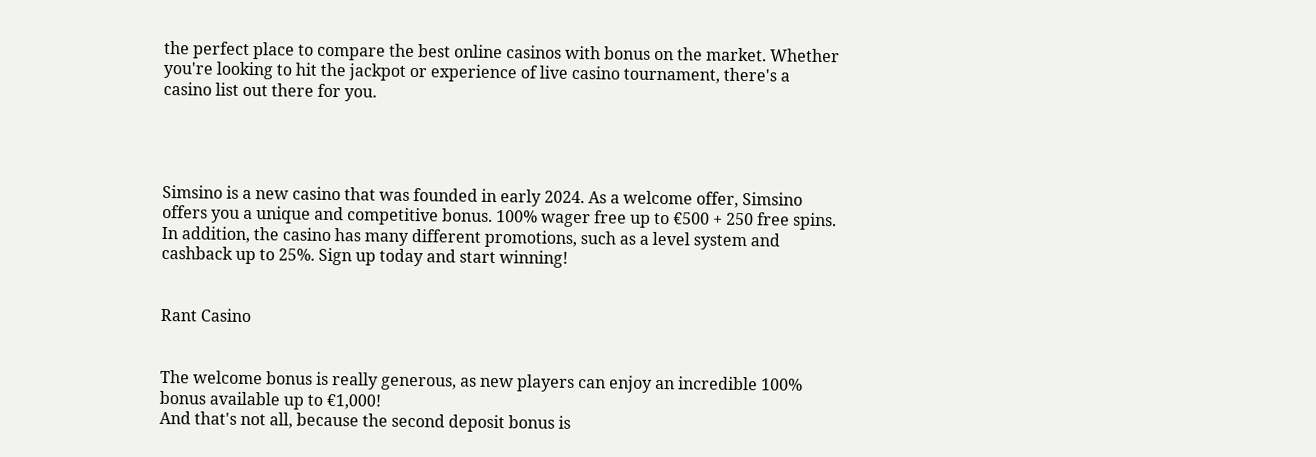the perfect place to compare the best online casinos with bonus on the market. Whether you're looking to hit the jackpot or experience of live casino tournament, there's a casino list out there for you.




Simsino is a new casino that was founded in early 2024. As a welcome offer, Simsino offers you a unique and competitive bonus. 100% wager free up to €500 + 250 free spins. In addition, the casino has many different promotions, such as a level system and cashback up to 25%. Sign up today and start winning!


Rant Casino


The welcome bonus is really generous, as new players can enjoy an incredible 100% bonus available up to €1,000!
And that's not all, because the second deposit bonus is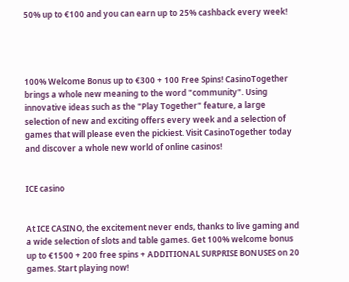50% up to €100 and you can earn up to 25% cashback every week!




100% Welcome Bonus up to €300 + 100 Free Spins! CasinoTogether brings a whole new meaning to the word "community". Using innovative ideas such as the "Play Together" feature, a large selection of new and exciting offers every week and a selection of games that will please even the pickiest. Visit CasinoTogether today and discover a whole new world of online casinos!


ICE casino


At ICE CASINO, the excitement never ends, thanks to live gaming and a wide selection of slots and table games. Get 100% welcome bonus up to €1500 + 200 free spins + ADDITIONAL SURPRISE BONUSES on 20 games. Start playing now!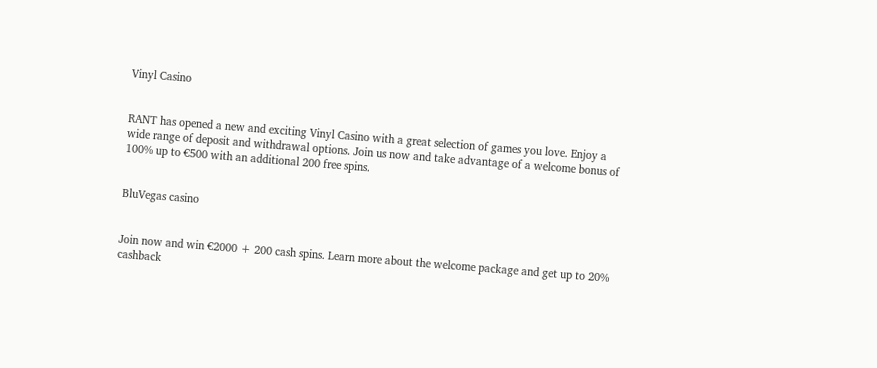Vinyl Casino


RANT has opened a new and exciting Vinyl Casino with a great selection of games you love. Enjoy a wide range of deposit and withdrawal options. Join us now and take advantage of a welcome bonus of 100% up to €500 with an additional 200 free spins.


BluVegas casino


Join now and win €2000 + 200 cash spins. Learn more about the welcome package and get up to 20% cashback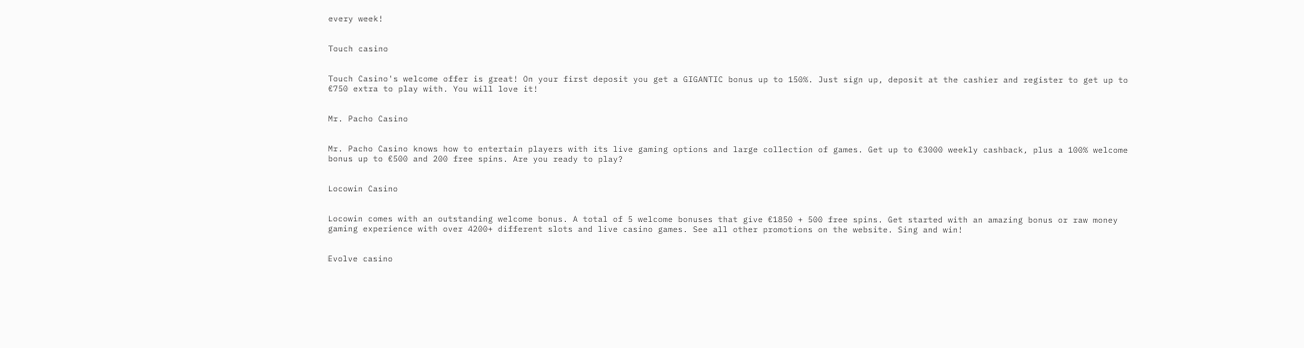every week!


Touch casino


Touch Casino's welcome offer is great! On your first deposit you get a GIGANTIC bonus up to 150%. Just sign up, deposit at the cashier and register to get up to €750 extra to play with. You will love it!


Mr. Pacho Casino


Mr. Pacho Casino knows how to entertain players with its live gaming options and large collection of games. Get up to €3000 weekly cashback, plus a 100% welcome bonus up to €500 and 200 free spins. Are you ready to play?


Locowin Casino


Locowin comes with an outstanding welcome bonus. A total of 5 welcome bonuses that give €1850 + 500 free spins. Get started with an amazing bonus or raw money gaming experience with over 4200+ different slots and live casino games. See all other promotions on the website. Sing and win!


Evolve casino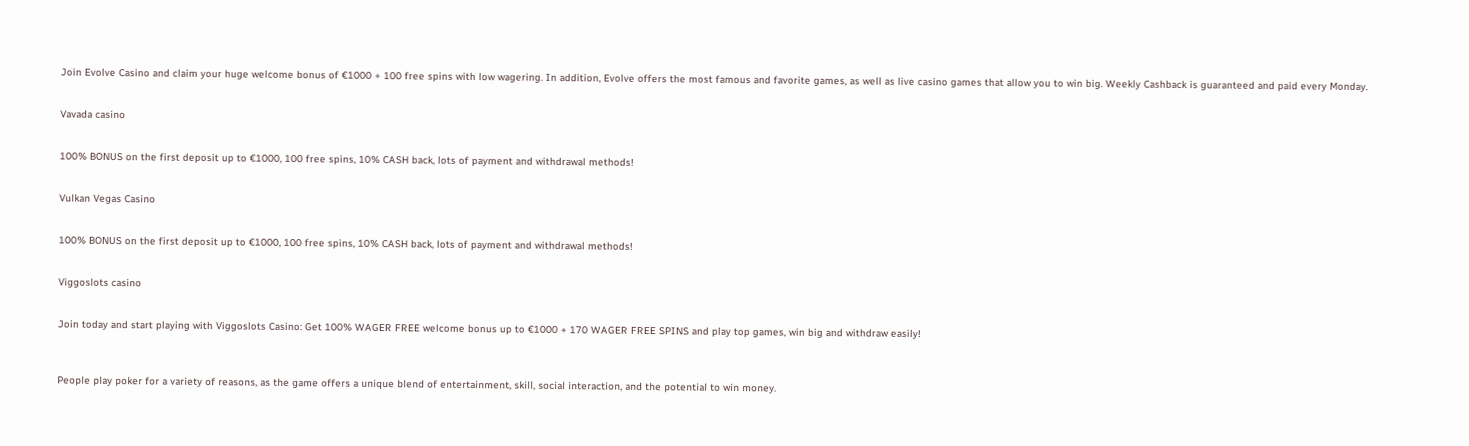Join Evolve Casino and claim your huge welcome bonus of €1000 + 100 free spins with low wagering. In addition, Evolve offers the most famous and favorite games, as well as live casino games that allow you to win big. Weekly Cashback is guaranteed and paid every Monday.


Vavada casino


100% BONUS on the first deposit up to €1000, 100 free spins, 10% CASH back, lots of payment and withdrawal methods!


Vulkan Vegas Casino


100% BONUS on the first deposit up to €1000, 100 free spins, 10% CASH back, lots of payment and withdrawal methods!


Viggoslots casino


Join today and start playing with Viggoslots Casino: Get 100% WAGER FREE welcome bonus up to €1000 + 170 WAGER FREE SPINS and play top games, win big and withdraw easily!



People play poker for a variety of reasons, as the game offers a unique blend of entertainment, skill, social interaction, and the potential to win money.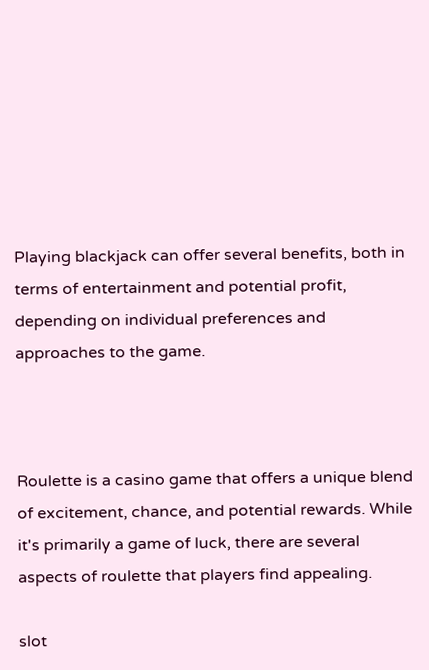Playing blackjack can offer several benefits, both in terms of entertainment and potential profit, depending on individual preferences and approaches to the game.



Roulette is a casino game that offers a unique blend of excitement, chance, and potential rewards. While it's primarily a game of luck, there are several aspects of roulette that players find appealing.

slot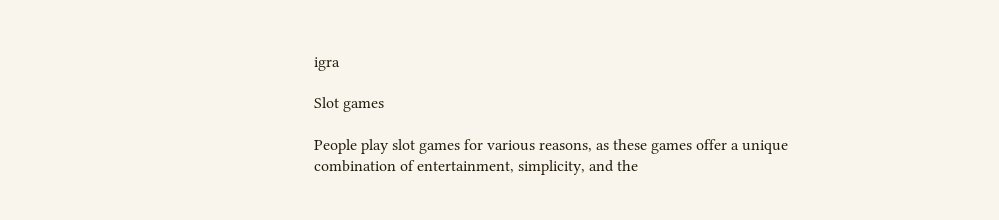igra

Slot games

People play slot games for various reasons, as these games offer a unique combination of entertainment, simplicity, and the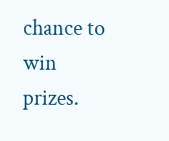chance to win prizes.